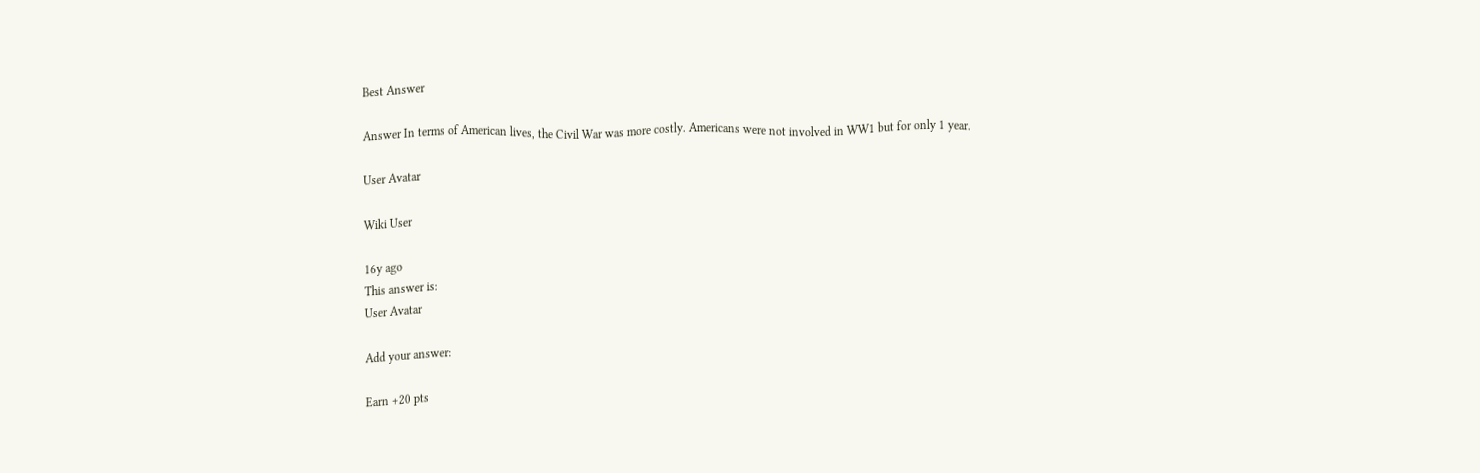Best Answer

Answer In terms of American lives, the Civil War was more costly. Americans were not involved in WW1 but for only 1 year.

User Avatar

Wiki User

16y ago
This answer is:
User Avatar

Add your answer:

Earn +20 pts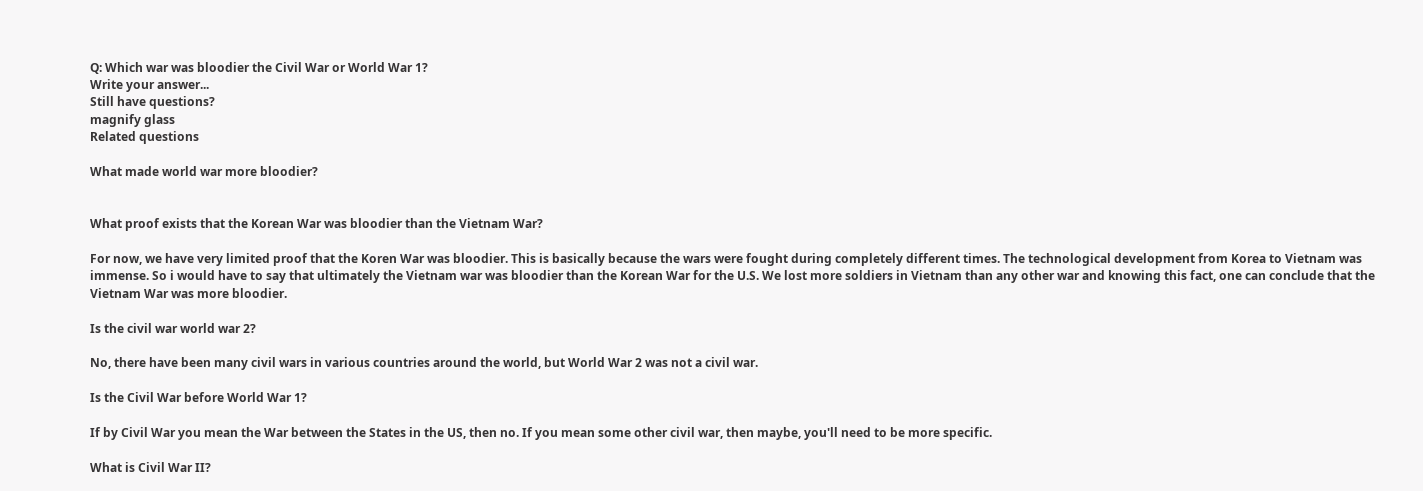Q: Which war was bloodier the Civil War or World War 1?
Write your answer...
Still have questions?
magnify glass
Related questions

What made world war more bloodier?


What proof exists that the Korean War was bloodier than the Vietnam War?

For now, we have very limited proof that the Koren War was bloodier. This is basically because the wars were fought during completely different times. The technological development from Korea to Vietnam was immense. So i would have to say that ultimately the Vietnam war was bloodier than the Korean War for the U.S. We lost more soldiers in Vietnam than any other war and knowing this fact, one can conclude that the Vietnam War was more bloodier.

Is the civil war world war 2?

No, there have been many civil wars in various countries around the world, but World War 2 was not a civil war.

Is the Civil War before World War 1?

If by Civil War you mean the War between the States in the US, then no. If you mean some other civil war, then maybe, you'll need to be more specific.

What is Civil War II?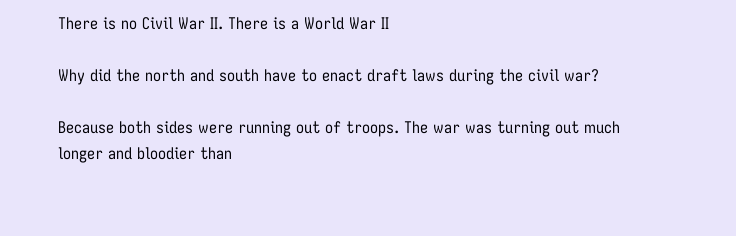There is no Civil War II. There is a World War II

Why did the north and south have to enact draft laws during the civil war?

Because both sides were running out of troops. The war was turning out much longer and bloodier than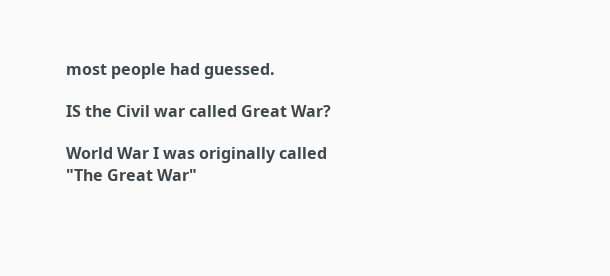most people had guessed.

IS the Civil war called Great War?

World War I was originally called "The Great War"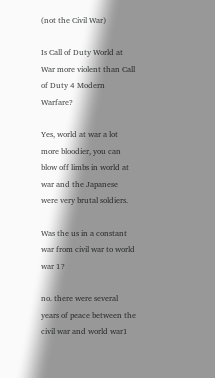(not the Civil War)

Is Call of Duty World at War more violent than Call of Duty 4 Modern Warfare?

Yes, world at war a lot more bloodier, you can blow off limbs in world at war and the Japanese were very brutal soldiers.

Was the us in a constant war from civil war to world war 1?

no. there were several years of peace between the civil war and world war1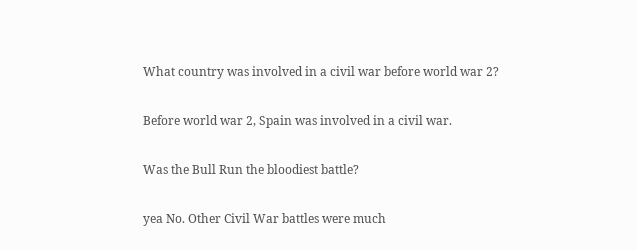What country was involved in a civil war before world war 2?

Before world war 2, Spain was involved in a civil war.

Was the Bull Run the bloodiest battle?

yea No. Other Civil War battles were much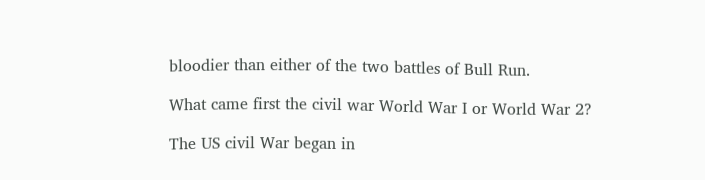bloodier than either of the two battles of Bull Run.

What came first the civil war World War I or World War 2?

The US civil War began in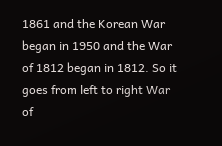1861 and the Korean War began in 1950 and the War of 1812 began in 1812. So it goes from left to right War of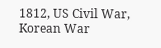1812, US Civil War, Korean War